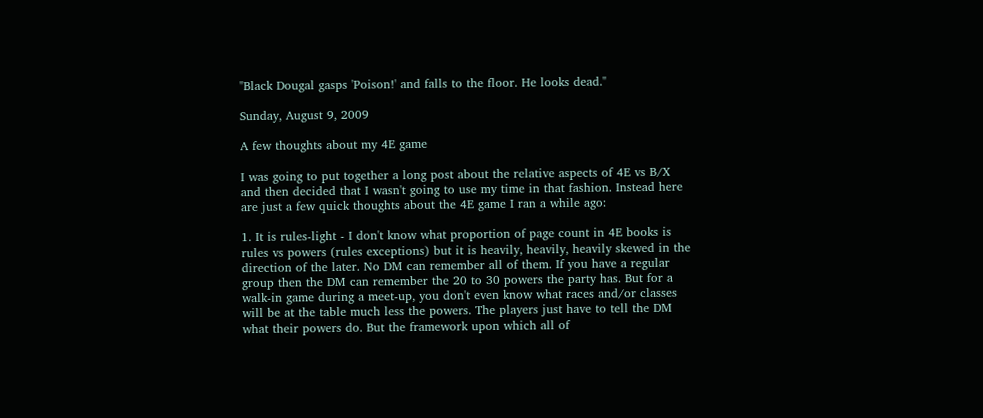"Black Dougal gasps 'Poison!' and falls to the floor. He looks dead."

Sunday, August 9, 2009

A few thoughts about my 4E game

I was going to put together a long post about the relative aspects of 4E vs B/X and then decided that I wasn't going to use my time in that fashion. Instead here are just a few quick thoughts about the 4E game I ran a while ago:

1. It is rules-light - I don't know what proportion of page count in 4E books is rules vs powers (rules exceptions) but it is heavily, heavily, heavily skewed in the direction of the later. No DM can remember all of them. If you have a regular group then the DM can remember the 20 to 30 powers the party has. But for a walk-in game during a meet-up, you don't even know what races and/or classes will be at the table much less the powers. The players just have to tell the DM what their powers do. But the framework upon which all of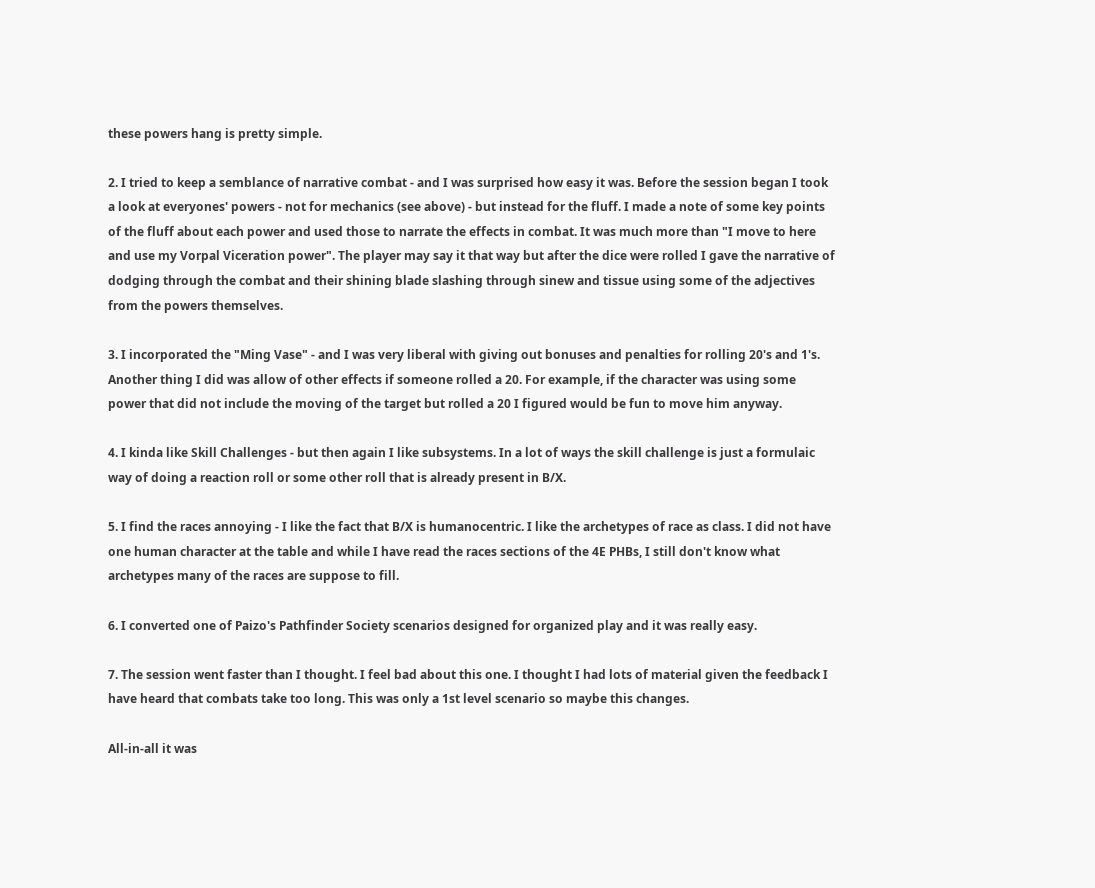these powers hang is pretty simple.

2. I tried to keep a semblance of narrative combat - and I was surprised how easy it was. Before the session began I took a look at everyones' powers - not for mechanics (see above) - but instead for the fluff. I made a note of some key points of the fluff about each power and used those to narrate the effects in combat. It was much more than "I move to here and use my Vorpal Viceration power". The player may say it that way but after the dice were rolled I gave the narrative of dodging through the combat and their shining blade slashing through sinew and tissue using some of the adjectives from the powers themselves.

3. I incorporated the "Ming Vase" - and I was very liberal with giving out bonuses and penalties for rolling 20's and 1's. Another thing I did was allow of other effects if someone rolled a 20. For example, if the character was using some power that did not include the moving of the target but rolled a 20 I figured would be fun to move him anyway.

4. I kinda like Skill Challenges - but then again I like subsystems. In a lot of ways the skill challenge is just a formulaic way of doing a reaction roll or some other roll that is already present in B/X.

5. I find the races annoying - I like the fact that B/X is humanocentric. I like the archetypes of race as class. I did not have one human character at the table and while I have read the races sections of the 4E PHBs, I still don't know what archetypes many of the races are suppose to fill.

6. I converted one of Paizo's Pathfinder Society scenarios designed for organized play and it was really easy.

7. The session went faster than I thought. I feel bad about this one. I thought I had lots of material given the feedback I have heard that combats take too long. This was only a 1st level scenario so maybe this changes.

All-in-all it was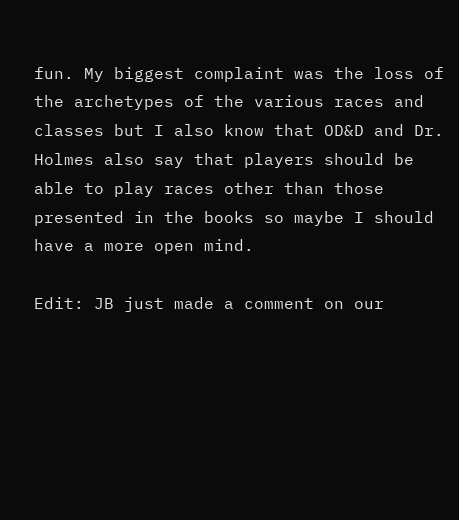fun. My biggest complaint was the loss of the archetypes of the various races and classes but I also know that OD&D and Dr. Holmes also say that players should be able to play races other than those presented in the books so maybe I should have a more open mind.

Edit: JB just made a comment on our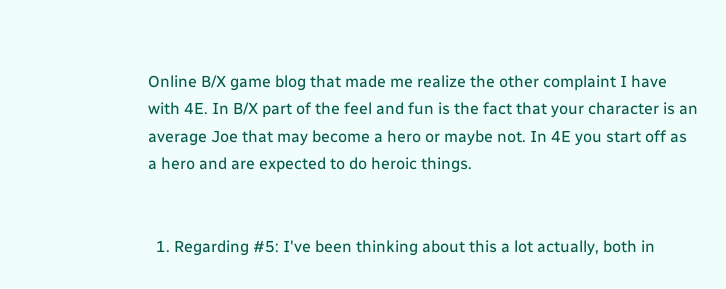Online B/X game blog that made me realize the other complaint I have with 4E. In B/X part of the feel and fun is the fact that your character is an average Joe that may become a hero or maybe not. In 4E you start off as a hero and are expected to do heroic things.


  1. Regarding #5: I've been thinking about this a lot actually, both in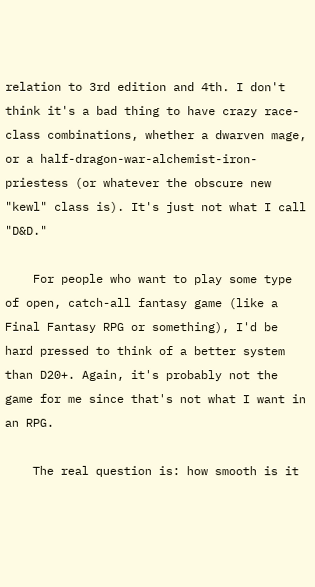relation to 3rd edition and 4th. I don't think it's a bad thing to have crazy race-class combinations, whether a dwarven mage, or a half-dragon-war-alchemist-iron-priestess (or whatever the obscure new "kewl" class is). It's just not what I call "D&D."

    For people who want to play some type of open, catch-all fantasy game (like a Final Fantasy RPG or something), I'd be hard pressed to think of a better system than D20+. Again, it's probably not the game for me since that's not what I want in an RPG.

    The real question is: how smooth is it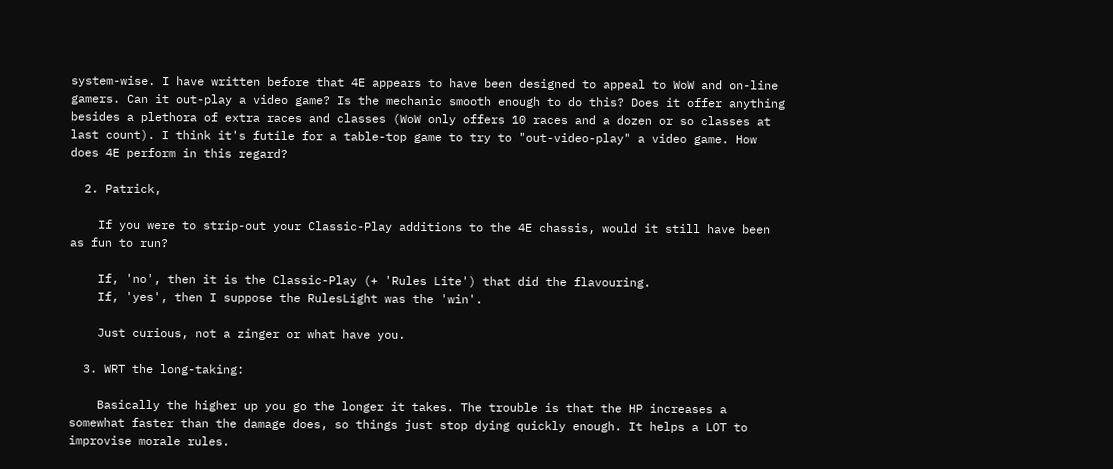system-wise. I have written before that 4E appears to have been designed to appeal to WoW and on-line gamers. Can it out-play a video game? Is the mechanic smooth enough to do this? Does it offer anything besides a plethora of extra races and classes (WoW only offers 10 races and a dozen or so classes at last count). I think it's futile for a table-top game to try to "out-video-play" a video game. How does 4E perform in this regard?

  2. Patrick,

    If you were to strip-out your Classic-Play additions to the 4E chassis, would it still have been as fun to run?

    If, 'no', then it is the Classic-Play (+ 'Rules Lite') that did the flavouring.
    If, 'yes', then I suppose the RulesLight was the 'win'.

    Just curious, not a zinger or what have you.

  3. WRT the long-taking:

    Basically the higher up you go the longer it takes. The trouble is that the HP increases a somewhat faster than the damage does, so things just stop dying quickly enough. It helps a LOT to improvise morale rules.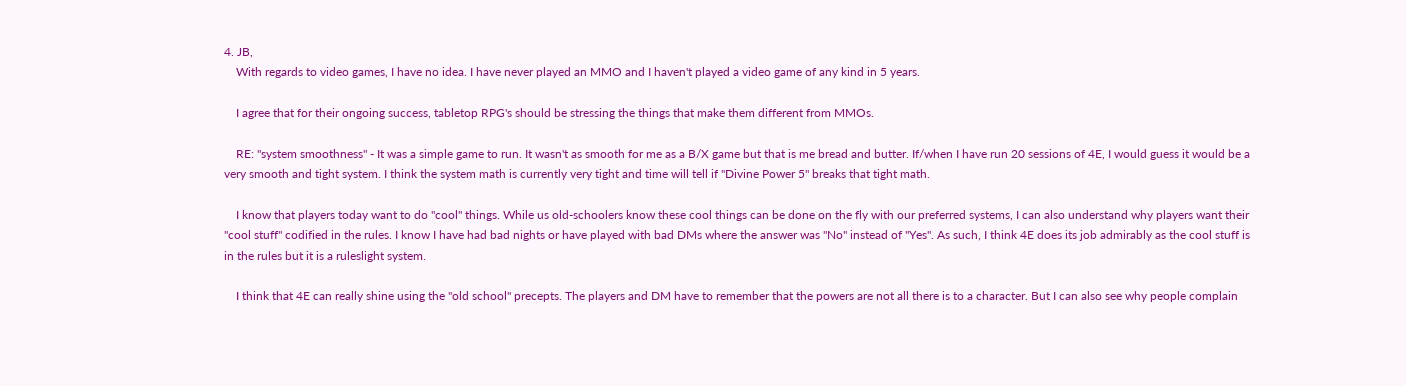4. JB,
    With regards to video games, I have no idea. I have never played an MMO and I haven't played a video game of any kind in 5 years.

    I agree that for their ongoing success, tabletop RPG's should be stressing the things that make them different from MMOs.

    RE: "system smoothness" - It was a simple game to run. It wasn't as smooth for me as a B/X game but that is me bread and butter. If/when I have run 20 sessions of 4E, I would guess it would be a very smooth and tight system. I think the system math is currently very tight and time will tell if "Divine Power 5" breaks that tight math.

    I know that players today want to do "cool" things. While us old-schoolers know these cool things can be done on the fly with our preferred systems, I can also understand why players want their "cool stuff" codified in the rules. I know I have had bad nights or have played with bad DMs where the answer was "No" instead of "Yes". As such, I think 4E does its job admirably as the cool stuff is in the rules but it is a ruleslight system.

    I think that 4E can really shine using the "old school" precepts. The players and DM have to remember that the powers are not all there is to a character. But I can also see why people complain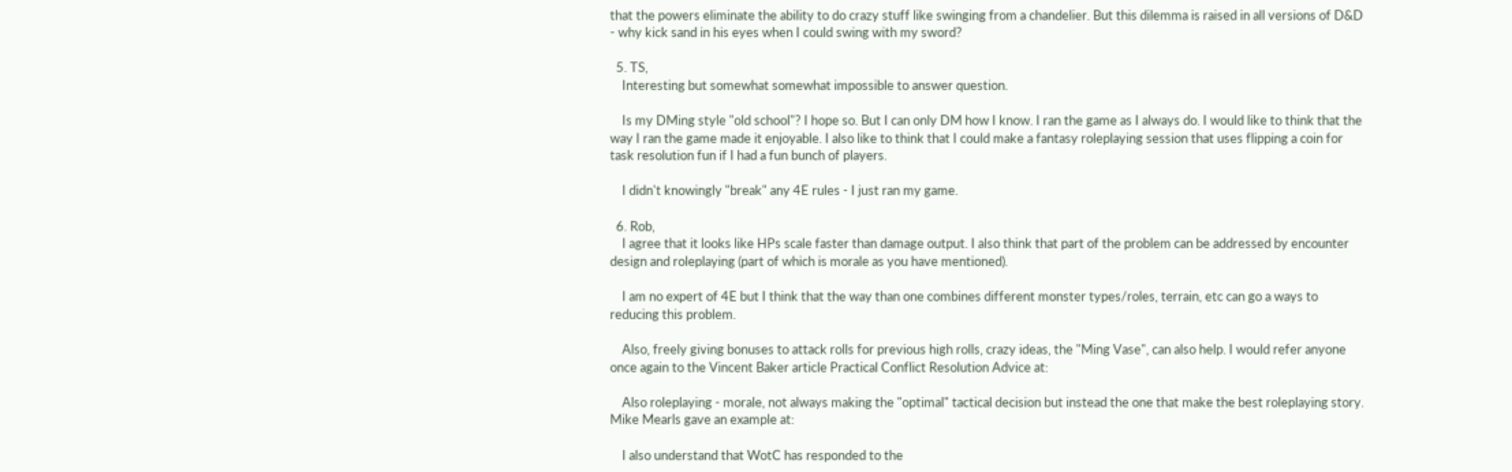that the powers eliminate the ability to do crazy stuff like swinging from a chandelier. But this dilemma is raised in all versions of D&D - why kick sand in his eyes when I could swing with my sword?

  5. TS,
    Interesting but somewhat somewhat impossible to answer question.

    Is my DMing style "old school"? I hope so. But I can only DM how I know. I ran the game as I always do. I would like to think that the way I ran the game made it enjoyable. I also like to think that I could make a fantasy roleplaying session that uses flipping a coin for task resolution fun if I had a fun bunch of players.

    I didn't knowingly "break" any 4E rules - I just ran my game.

  6. Rob,
    I agree that it looks like HPs scale faster than damage output. I also think that part of the problem can be addressed by encounter design and roleplaying (part of which is morale as you have mentioned).

    I am no expert of 4E but I think that the way than one combines different monster types/roles, terrain, etc can go a ways to reducing this problem.

    Also, freely giving bonuses to attack rolls for previous high rolls, crazy ideas, the "Ming Vase", can also help. I would refer anyone once again to the Vincent Baker article Practical Conflict Resolution Advice at:

    Also roleplaying - morale, not always making the "optimal" tactical decision but instead the one that make the best roleplaying story. Mike Mearls gave an example at:

    I also understand that WotC has responded to the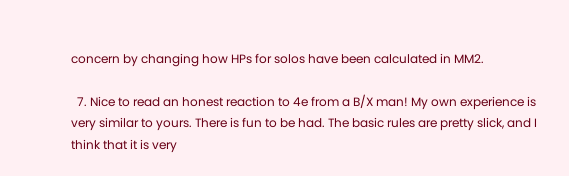concern by changing how HPs for solos have been calculated in MM2.

  7. Nice to read an honest reaction to 4e from a B/X man! My own experience is very similar to yours. There is fun to be had. The basic rules are pretty slick, and I think that it is very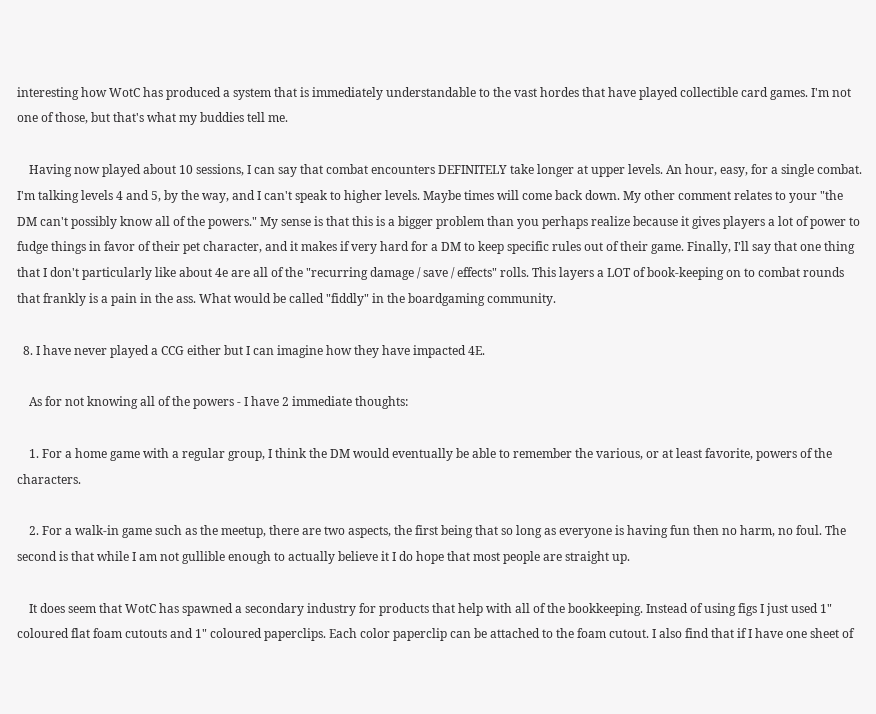interesting how WotC has produced a system that is immediately understandable to the vast hordes that have played collectible card games. I'm not one of those, but that's what my buddies tell me.

    Having now played about 10 sessions, I can say that combat encounters DEFINITELY take longer at upper levels. An hour, easy, for a single combat. I'm talking levels 4 and 5, by the way, and I can't speak to higher levels. Maybe times will come back down. My other comment relates to your "the DM can't possibly know all of the powers." My sense is that this is a bigger problem than you perhaps realize because it gives players a lot of power to fudge things in favor of their pet character, and it makes if very hard for a DM to keep specific rules out of their game. Finally, I'll say that one thing that I don't particularly like about 4e are all of the "recurring damage / save / effects" rolls. This layers a LOT of book-keeping on to combat rounds that frankly is a pain in the ass. What would be called "fiddly" in the boardgaming community.

  8. I have never played a CCG either but I can imagine how they have impacted 4E.

    As for not knowing all of the powers - I have 2 immediate thoughts:

    1. For a home game with a regular group, I think the DM would eventually be able to remember the various, or at least favorite, powers of the characters.

    2. For a walk-in game such as the meetup, there are two aspects, the first being that so long as everyone is having fun then no harm, no foul. The second is that while I am not gullible enough to actually believe it I do hope that most people are straight up.

    It does seem that WotC has spawned a secondary industry for products that help with all of the bookkeeping. Instead of using figs I just used 1" coloured flat foam cutouts and 1" coloured paperclips. Each color paperclip can be attached to the foam cutout. I also find that if I have one sheet of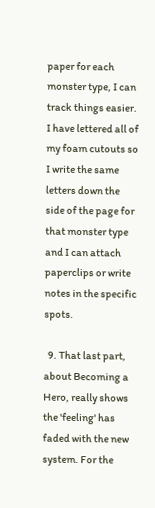paper for each monster type, I can track things easier. I have lettered all of my foam cutouts so I write the same letters down the side of the page for that monster type and I can attach paperclips or write notes in the specific spots.

  9. That last part, about Becoming a Hero, really shows the 'feeling' has faded with the new system. For the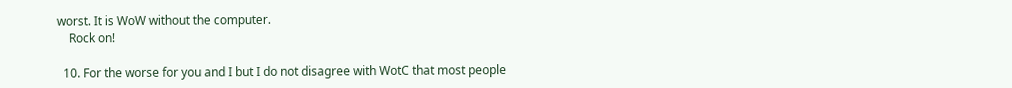worst. It is WoW without the computer.
    Rock on!

  10. For the worse for you and I but I do not disagree with WotC that most people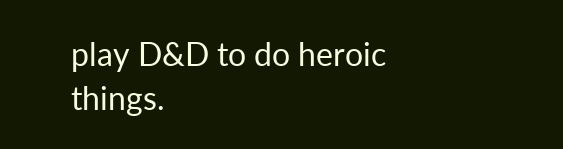play D&D to do heroic things.